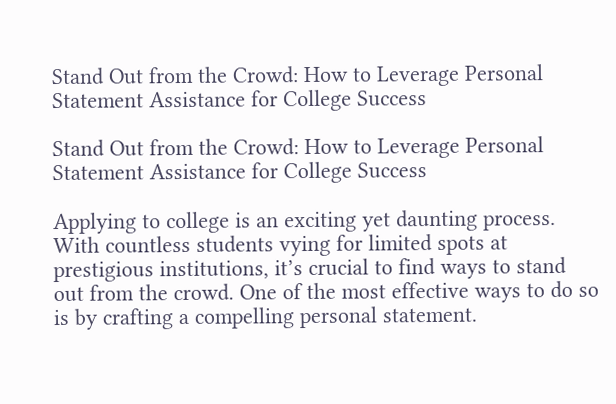Stand Out from the Crowd: How to Leverage Personal Statement Assistance for College Success

Stand Out from the Crowd: How to Leverage Personal Statement Assistance for College Success

Applying to college is an exciting yet daunting process. With countless students vying for limited spots at prestigious institutions, it’s crucial to find ways to stand out from the crowd. One of the most effective ways to do so is by crafting a compelling personal statement.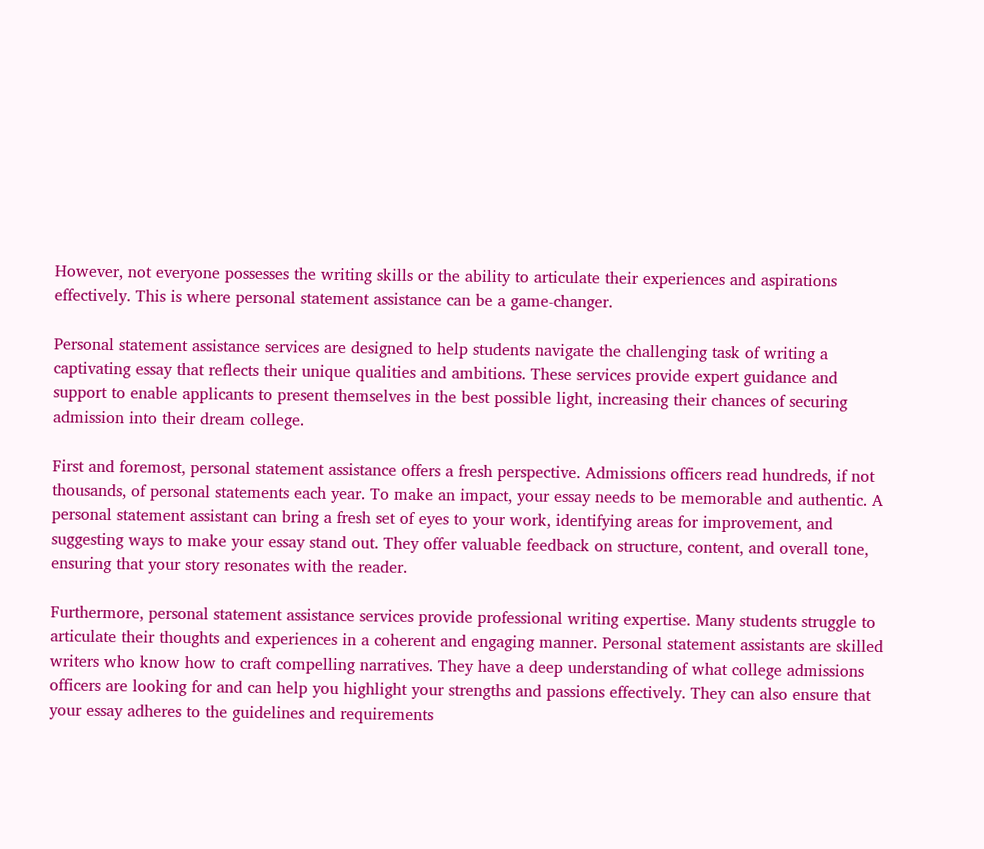However, not everyone possesses the writing skills or the ability to articulate their experiences and aspirations effectively. This is where personal statement assistance can be a game-changer.

Personal statement assistance services are designed to help students navigate the challenging task of writing a captivating essay that reflects their unique qualities and ambitions. These services provide expert guidance and support to enable applicants to present themselves in the best possible light, increasing their chances of securing admission into their dream college.

First and foremost, personal statement assistance offers a fresh perspective. Admissions officers read hundreds, if not thousands, of personal statements each year. To make an impact, your essay needs to be memorable and authentic. A personal statement assistant can bring a fresh set of eyes to your work, identifying areas for improvement, and suggesting ways to make your essay stand out. They offer valuable feedback on structure, content, and overall tone, ensuring that your story resonates with the reader.

Furthermore, personal statement assistance services provide professional writing expertise. Many students struggle to articulate their thoughts and experiences in a coherent and engaging manner. Personal statement assistants are skilled writers who know how to craft compelling narratives. They have a deep understanding of what college admissions officers are looking for and can help you highlight your strengths and passions effectively. They can also ensure that your essay adheres to the guidelines and requirements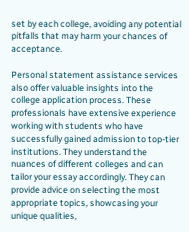set by each college, avoiding any potential pitfalls that may harm your chances of acceptance.

Personal statement assistance services also offer valuable insights into the college application process. These professionals have extensive experience working with students who have successfully gained admission to top-tier institutions. They understand the nuances of different colleges and can tailor your essay accordingly. They can provide advice on selecting the most appropriate topics, showcasing your unique qualities,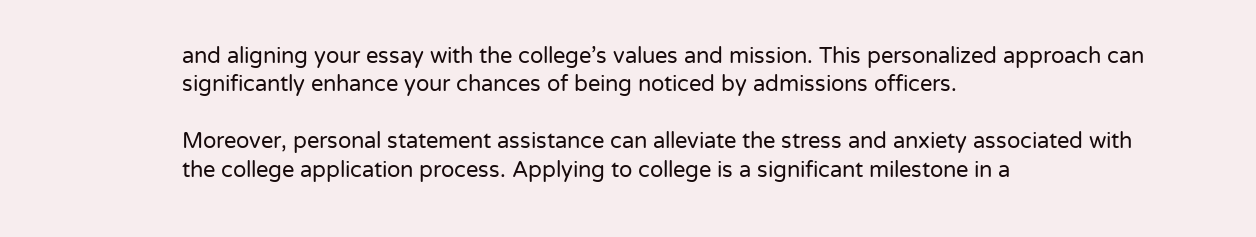and aligning your essay with the college’s values and mission. This personalized approach can significantly enhance your chances of being noticed by admissions officers.

Moreover, personal statement assistance can alleviate the stress and anxiety associated with the college application process. Applying to college is a significant milestone in a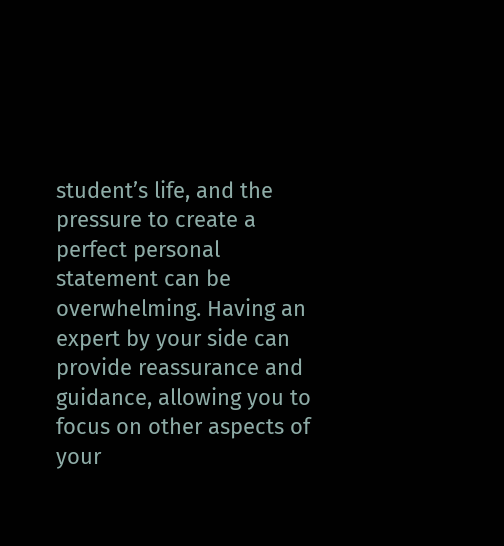student’s life, and the pressure to create a perfect personal statement can be overwhelming. Having an expert by your side can provide reassurance and guidance, allowing you to focus on other aspects of your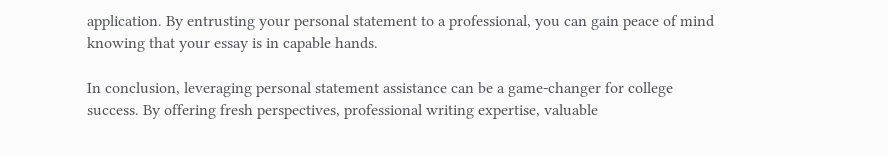application. By entrusting your personal statement to a professional, you can gain peace of mind knowing that your essay is in capable hands.

In conclusion, leveraging personal statement assistance can be a game-changer for college success. By offering fresh perspectives, professional writing expertise, valuable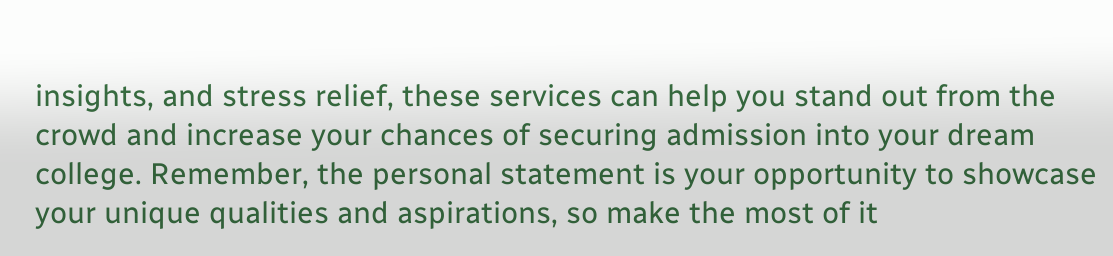insights, and stress relief, these services can help you stand out from the crowd and increase your chances of securing admission into your dream college. Remember, the personal statement is your opportunity to showcase your unique qualities and aspirations, so make the most of it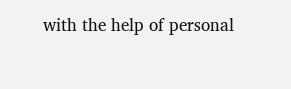with the help of personal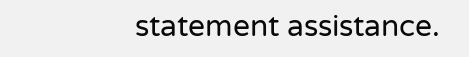statement assistance.